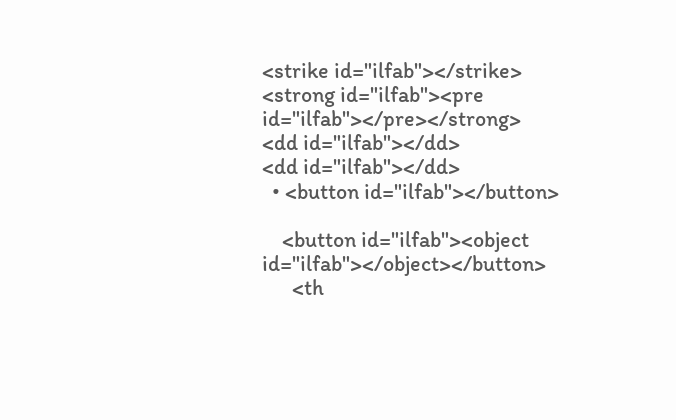<strike id="ilfab"></strike>
<strong id="ilfab"><pre id="ilfab"></pre></strong>
<dd id="ilfab"></dd>
<dd id="ilfab"></dd>
  • <button id="ilfab"></button>

    <button id="ilfab"><object id="ilfab"></object></button>
      <th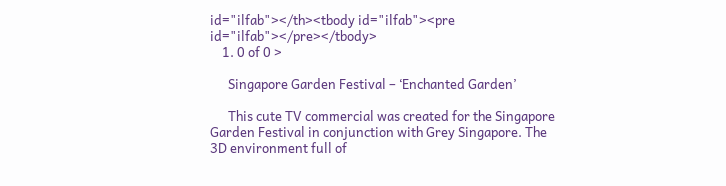id="ilfab"></th><tbody id="ilfab"><pre id="ilfab"></pre></tbody>
    1. 0 of 0 >

      Singapore Garden Festival – ‘Enchanted Garden’

      This cute TV commercial was created for the Singapore Garden Festival in conjunction with Grey Singapore. The 3D environment full of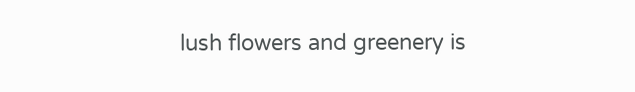lush flowers and greenery is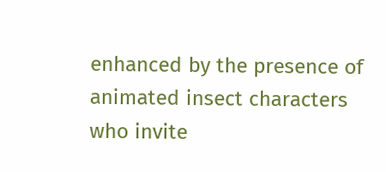enhanced by the presence of animated insect characters who invite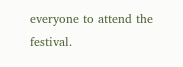everyone to attend the festival.